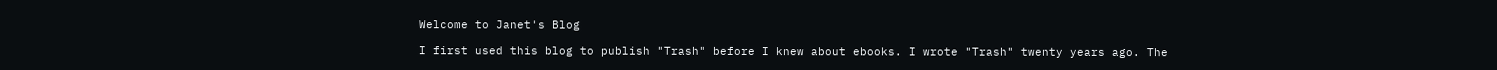Welcome to Janet's Blog

I first used this blog to publish "Trash" before I knew about ebooks. I wrote "Trash" twenty years ago. The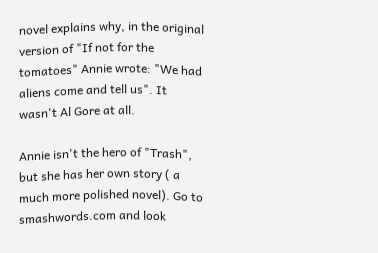novel explains why, in the original version of "If not for the tomatoes" Annie wrote: "We had aliens come and tell us". It wasn't Al Gore at all.

Annie isn't the hero of "Trash", but she has her own story ( a much more polished novel). Go to smashwords.com and look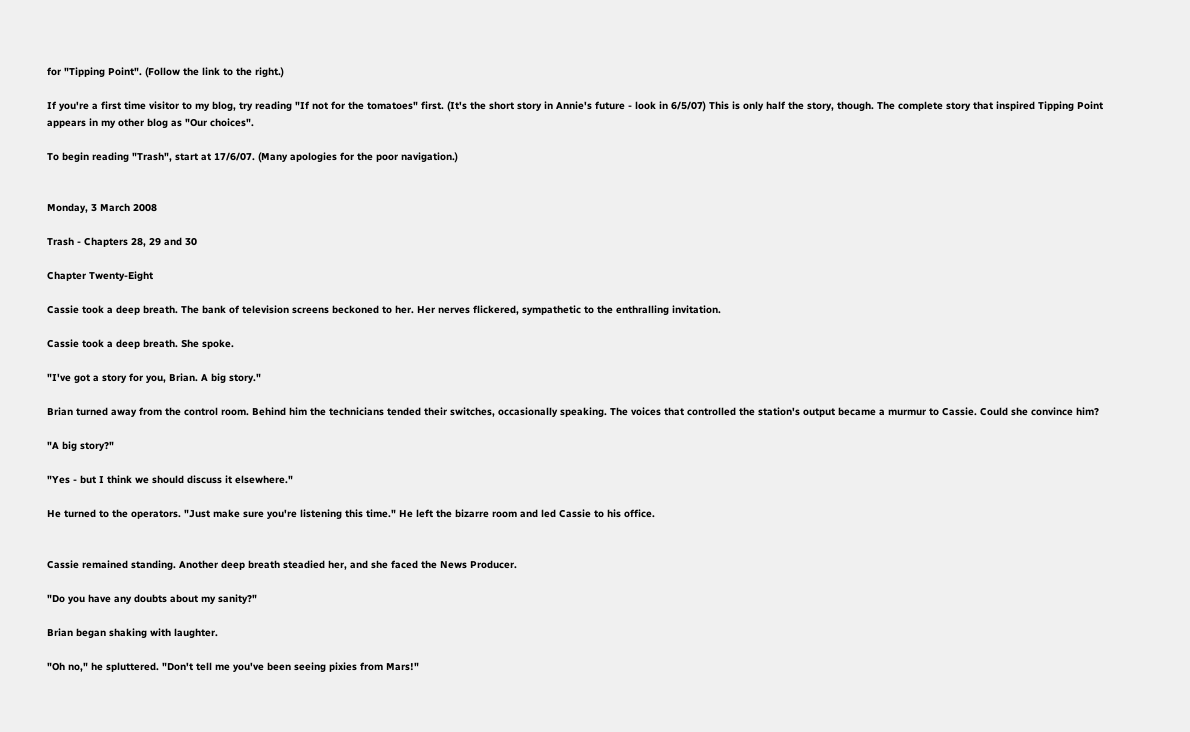for "Tipping Point". (Follow the link to the right.)

If you're a first time visitor to my blog, try reading "If not for the tomatoes" first. (It's the short story in Annie's future - look in 6/5/07) This is only half the story, though. The complete story that inspired Tipping Point appears in my other blog as "Our choices".

To begin reading "Trash", start at 17/6/07. (Many apologies for the poor navigation.)


Monday, 3 March 2008

Trash - Chapters 28, 29 and 30

Chapter Twenty-Eight

Cassie took a deep breath. The bank of television screens beckoned to her. Her nerves flickered, sympathetic to the enthralling invitation.

Cassie took a deep breath. She spoke.

"I've got a story for you, Brian. A big story."

Brian turned away from the control room. Behind him the technicians tended their switches, occasionally speaking. The voices that controlled the station's output became a murmur to Cassie. Could she convince him?

"A big story?"

"Yes - but I think we should discuss it elsewhere."

He turned to the operators. "Just make sure you're listening this time." He left the bizarre room and led Cassie to his office.


Cassie remained standing. Another deep breath steadied her, and she faced the News Producer.

"Do you have any doubts about my sanity?"

Brian began shaking with laughter.

"Oh no," he spluttered. "Don't tell me you've been seeing pixies from Mars!"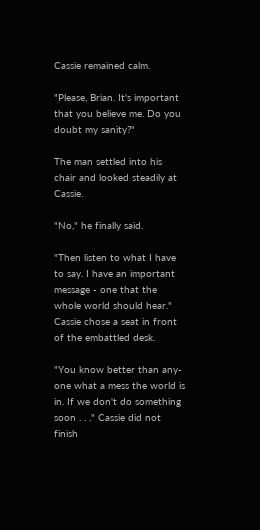Cassie remained calm.

"Please, Brian. It's important that you believe me. Do you doubt my sanity?"

The man settled into his chair and looked steadily at Cassie.

"No," he finally said.

"Then listen to what I have to say. I have an important message - one that the whole world should hear." Cassie chose a seat in front of the embattled desk.

"You know better than any-one what a mess the world is in. If we don't do something soon . . ." Cassie did not finish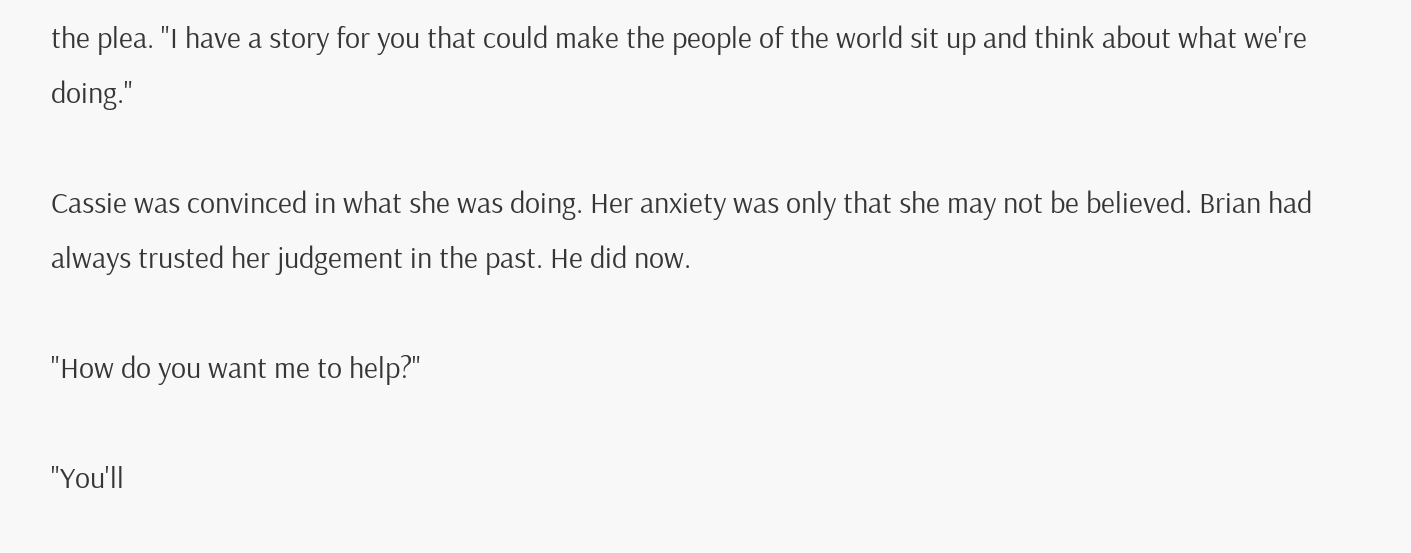the plea. "I have a story for you that could make the people of the world sit up and think about what we're doing."

Cassie was convinced in what she was doing. Her anxiety was only that she may not be believed. Brian had always trusted her judgement in the past. He did now.

"How do you want me to help?"

"You'll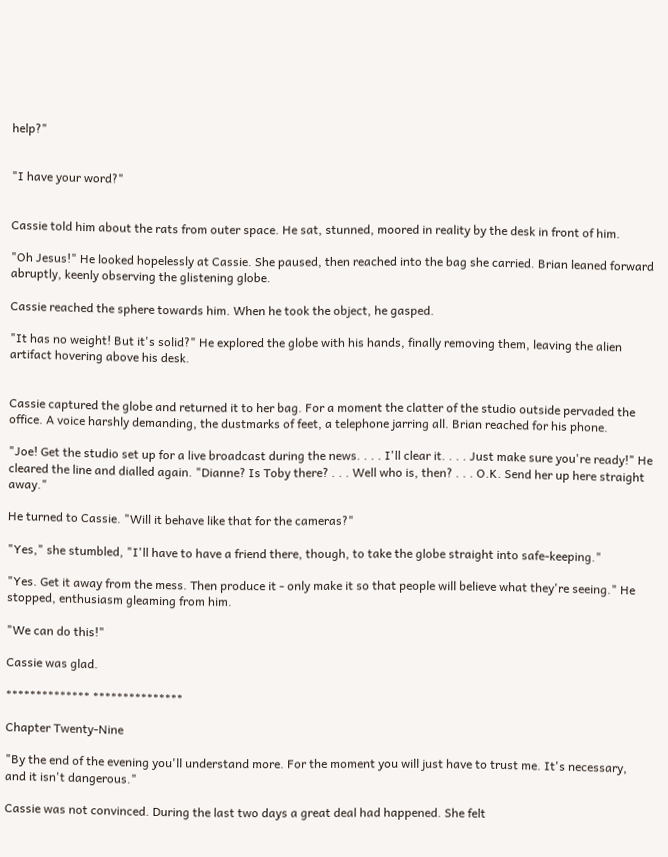help?"


"I have your word?"


Cassie told him about the rats from outer space. He sat, stunned, moored in reality by the desk in front of him.

"Oh Jesus!" He looked hopelessly at Cassie. She paused, then reached into the bag she carried. Brian leaned forward abruptly, keenly observing the glistening globe.

Cassie reached the sphere towards him. When he took the object, he gasped.

"It has no weight! But it's solid?" He explored the globe with his hands, finally removing them, leaving the alien artifact hovering above his desk.


Cassie captured the globe and returned it to her bag. For a moment the clatter of the studio outside pervaded the office. A voice harshly demanding, the dustmarks of feet, a telephone jarring all. Brian reached for his phone.

"Joe! Get the studio set up for a live broadcast during the news. . . . I'll clear it. . . . Just make sure you're ready!" He cleared the line and dialled again. "Dianne? Is Toby there? . . . Well who is, then? . . . O.K. Send her up here straight away."

He turned to Cassie. "Will it behave like that for the cameras?"

"Yes," she stumbled, "I'll have to have a friend there, though, to take the globe straight into safe-keeping."

"Yes. Get it away from the mess. Then produce it - only make it so that people will believe what they're seeing." He stopped, enthusiasm gleaming from him.

"We can do this!"

Cassie was glad.

************** ***************

Chapter Twenty-Nine

"By the end of the evening you'll understand more. For the moment you will just have to trust me. It's necessary, and it isn't dangerous."

Cassie was not convinced. During the last two days a great deal had happened. She felt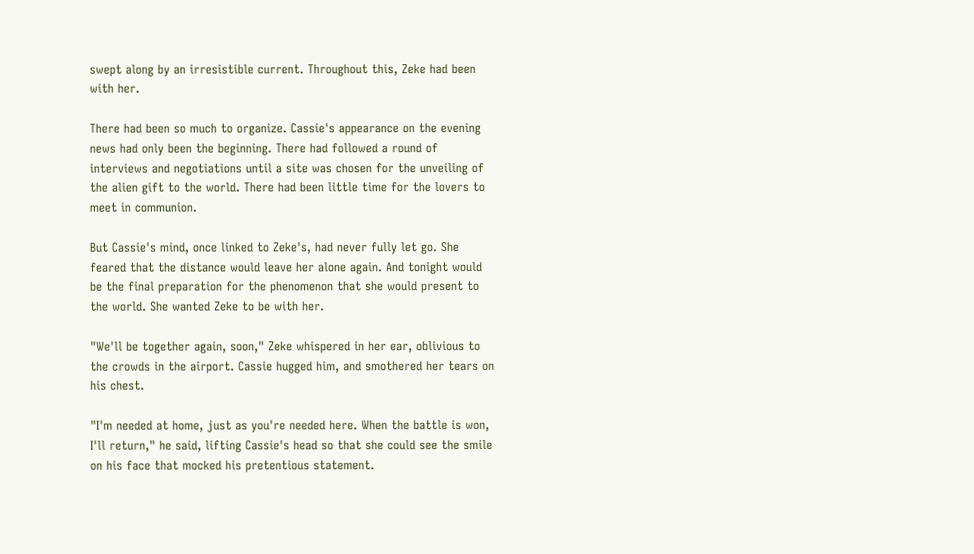swept along by an irresistible current. Throughout this, Zeke had been with her.

There had been so much to organize. Cassie's appearance on the evening news had only been the beginning. There had followed a round of interviews and negotiations until a site was chosen for the unveiling of the alien gift to the world. There had been little time for the lovers to meet in communion.

But Cassie's mind, once linked to Zeke's, had never fully let go. She feared that the distance would leave her alone again. And tonight would be the final preparation for the phenomenon that she would present to the world. She wanted Zeke to be with her.

"We'll be together again, soon," Zeke whispered in her ear, oblivious to the crowds in the airport. Cassie hugged him, and smothered her tears on his chest.

"I'm needed at home, just as you're needed here. When the battle is won, I'll return," he said, lifting Cassie's head so that she could see the smile on his face that mocked his pretentious statement.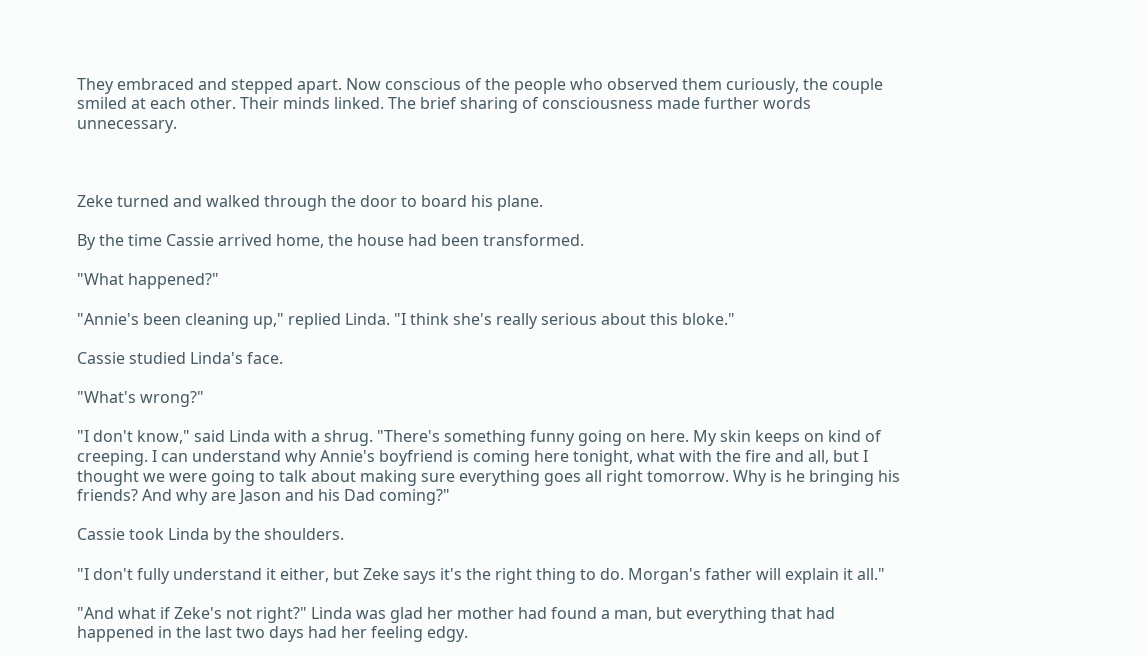They embraced and stepped apart. Now conscious of the people who observed them curiously, the couple smiled at each other. Their minds linked. The brief sharing of consciousness made further words unnecessary.



Zeke turned and walked through the door to board his plane.

By the time Cassie arrived home, the house had been transformed.

"What happened?"

"Annie's been cleaning up," replied Linda. "I think she's really serious about this bloke."

Cassie studied Linda's face.

"What's wrong?"

"I don't know," said Linda with a shrug. "There's something funny going on here. My skin keeps on kind of creeping. I can understand why Annie's boyfriend is coming here tonight, what with the fire and all, but I thought we were going to talk about making sure everything goes all right tomorrow. Why is he bringing his friends? And why are Jason and his Dad coming?"

Cassie took Linda by the shoulders.

"I don't fully understand it either, but Zeke says it's the right thing to do. Morgan's father will explain it all."

"And what if Zeke's not right?" Linda was glad her mother had found a man, but everything that had happened in the last two days had her feeling edgy.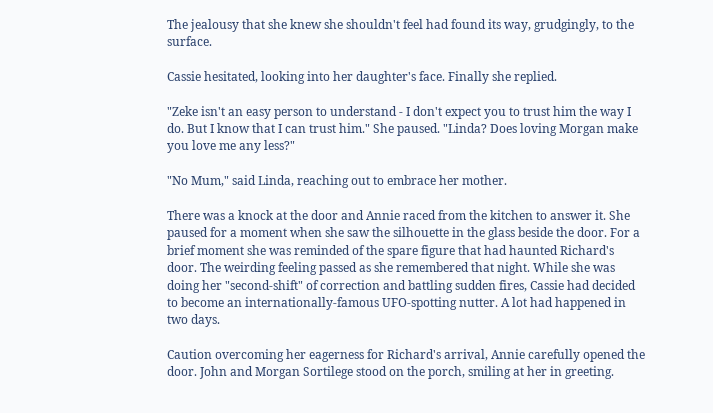The jealousy that she knew she shouldn't feel had found its way, grudgingly, to the surface.

Cassie hesitated, looking into her daughter's face. Finally she replied.

"Zeke isn't an easy person to understand - I don't expect you to trust him the way I do. But I know that I can trust him." She paused. "Linda? Does loving Morgan make you love me any less?"

"No Mum," said Linda, reaching out to embrace her mother.

There was a knock at the door and Annie raced from the kitchen to answer it. She paused for a moment when she saw the silhouette in the glass beside the door. For a brief moment she was reminded of the spare figure that had haunted Richard's door. The weirding feeling passed as she remembered that night. While she was doing her "second-shift" of correction and battling sudden fires, Cassie had decided to become an internationally-famous UFO-spotting nutter. A lot had happened in two days.

Caution overcoming her eagerness for Richard's arrival, Annie carefully opened the door. John and Morgan Sortilege stood on the porch, smiling at her in greeting.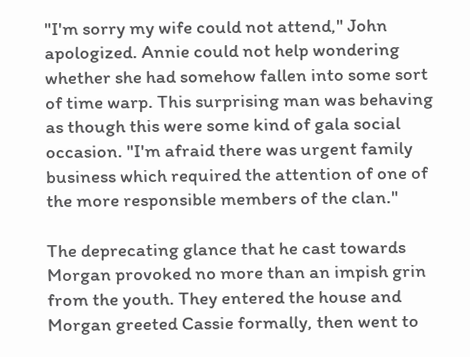"I'm sorry my wife could not attend," John apologized. Annie could not help wondering whether she had somehow fallen into some sort of time warp. This surprising man was behaving as though this were some kind of gala social occasion. "I'm afraid there was urgent family business which required the attention of one of the more responsible members of the clan."

The deprecating glance that he cast towards Morgan provoked no more than an impish grin from the youth. They entered the house and Morgan greeted Cassie formally, then went to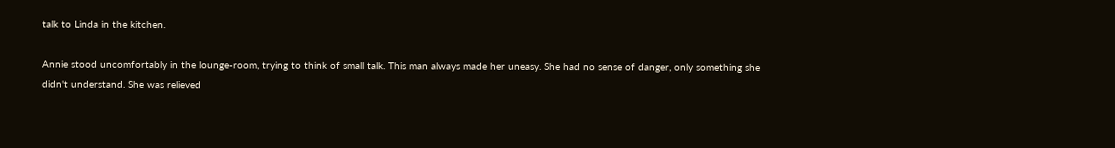talk to Linda in the kitchen.

Annie stood uncomfortably in the lounge-room, trying to think of small talk. This man always made her uneasy. She had no sense of danger, only something she didn't understand. She was relieved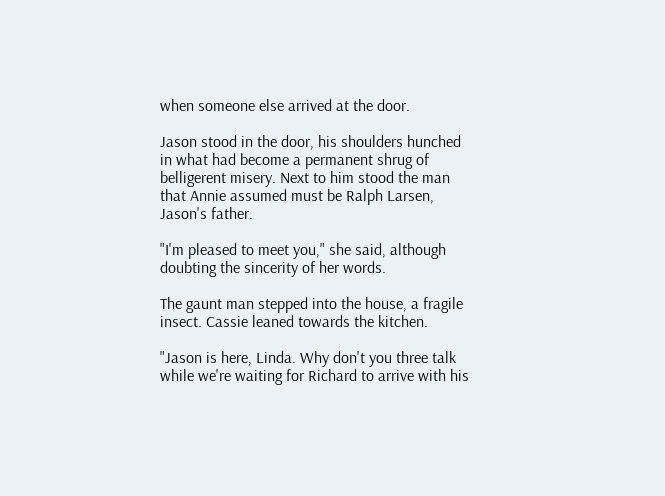when someone else arrived at the door.

Jason stood in the door, his shoulders hunched in what had become a permanent shrug of belligerent misery. Next to him stood the man that Annie assumed must be Ralph Larsen, Jason's father.

"I'm pleased to meet you," she said, although doubting the sincerity of her words.

The gaunt man stepped into the house, a fragile insect. Cassie leaned towards the kitchen.

"Jason is here, Linda. Why don't you three talk while we're waiting for Richard to arrive with his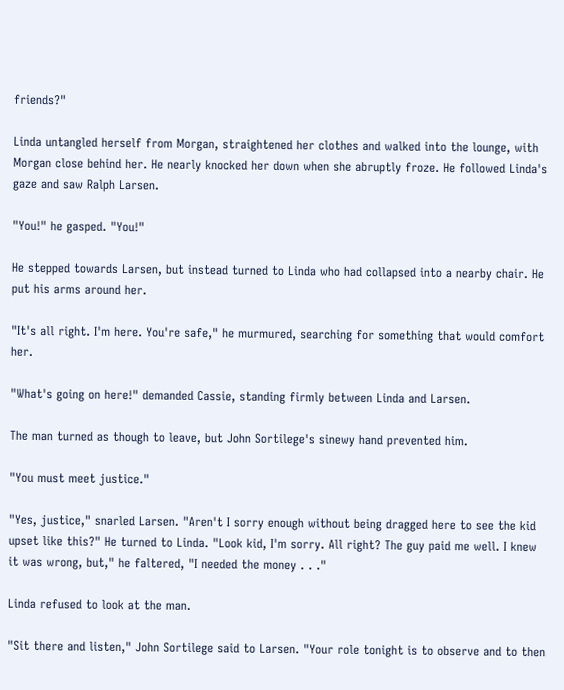friends?"

Linda untangled herself from Morgan, straightened her clothes and walked into the lounge, with Morgan close behind her. He nearly knocked her down when she abruptly froze. He followed Linda's gaze and saw Ralph Larsen.

"You!" he gasped. "You!"

He stepped towards Larsen, but instead turned to Linda who had collapsed into a nearby chair. He put his arms around her.

"It's all right. I'm here. You're safe," he murmured, searching for something that would comfort her.

"What's going on here!" demanded Cassie, standing firmly between Linda and Larsen.

The man turned as though to leave, but John Sortilege's sinewy hand prevented him.

"You must meet justice."

"Yes, justice," snarled Larsen. "Aren't I sorry enough without being dragged here to see the kid upset like this?" He turned to Linda. "Look kid, I'm sorry. All right? The guy paid me well. I knew it was wrong, but," he faltered, "I needed the money . . ."

Linda refused to look at the man.

"Sit there and listen," John Sortilege said to Larsen. "Your role tonight is to observe and to then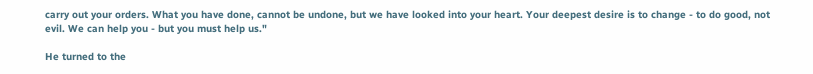carry out your orders. What you have done, cannot be undone, but we have looked into your heart. Your deepest desire is to change - to do good, not evil. We can help you - but you must help us."

He turned to the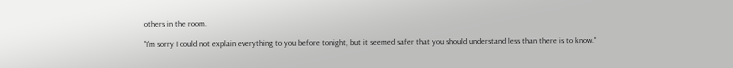others in the room.

"I'm sorry I could not explain everything to you before tonight, but it seemed safer that you should understand less than there is to know."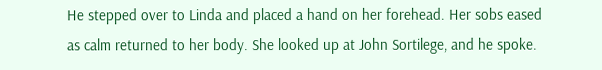He stepped over to Linda and placed a hand on her forehead. Her sobs eased as calm returned to her body. She looked up at John Sortilege, and he spoke.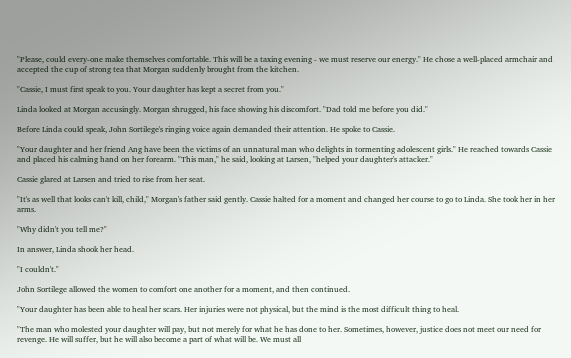"Please, could every-one make themselves comfortable. This will be a taxing evening - we must reserve our energy." He chose a well-placed armchair and accepted the cup of strong tea that Morgan suddenly brought from the kitchen.

"Cassie, I must first speak to you. Your daughter has kept a secret from you."

Linda looked at Morgan accusingly. Morgan shrugged, his face showing his discomfort. "Dad told me before you did."

Before Linda could speak, John Sortilege's ringing voice again demanded their attention. He spoke to Cassie.

"Your daughter and her friend Ang have been the victims of an unnatural man who delights in tormenting adolescent girls." He reached towards Cassie and placed his calming hand on her forearm. "This man," he said, looking at Larsen, "helped your daughter's attacker."

Cassie glared at Larsen and tried to rise from her seat.

"It's as well that looks can't kill, child," Morgan's father said gently. Cassie halted for a moment and changed her course to go to Linda. She took her in her arms.

"Why didn't you tell me?"

In answer, Linda shook her head.

"I couldn't."

John Sortilege allowed the women to comfort one another for a moment, and then continued.

"Your daughter has been able to heal her scars. Her injuries were not physical, but the mind is the most difficult thing to heal.

"The man who molested your daughter will pay, but not merely for what he has done to her. Sometimes, however, justice does not meet our need for revenge. He will suffer, but he will also become a part of what will be. We must all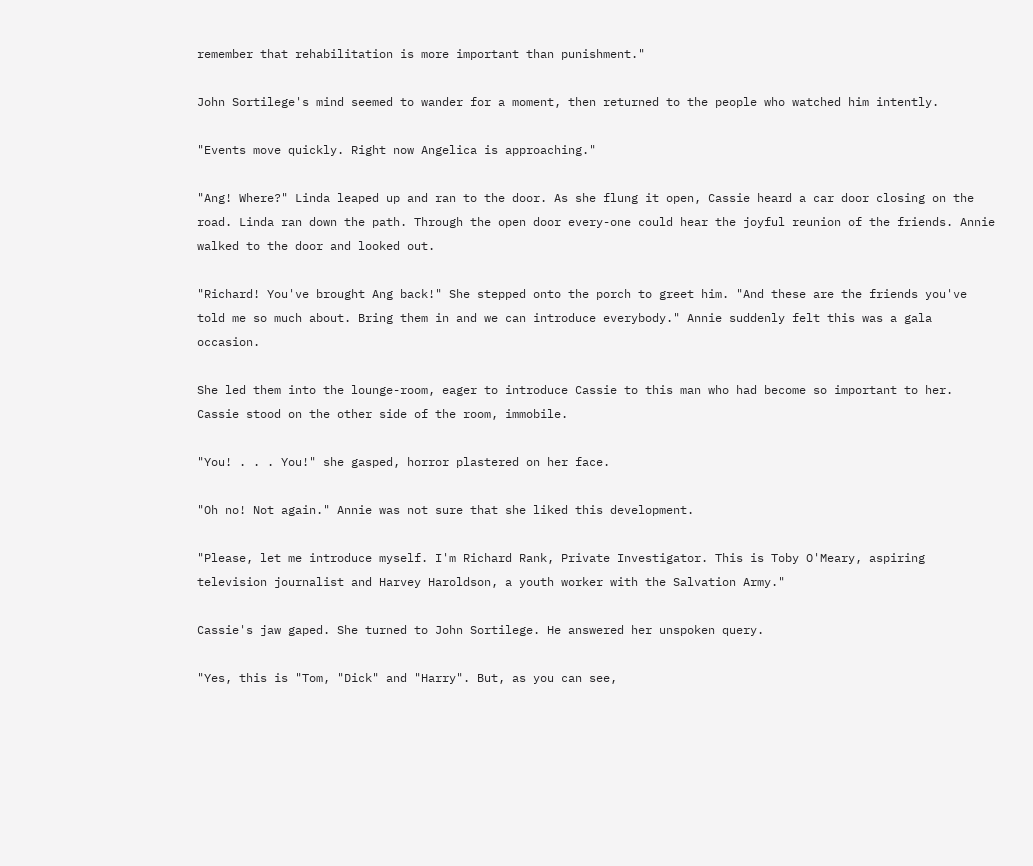remember that rehabilitation is more important than punishment."

John Sortilege's mind seemed to wander for a moment, then returned to the people who watched him intently.

"Events move quickly. Right now Angelica is approaching."

"Ang! Where?" Linda leaped up and ran to the door. As she flung it open, Cassie heard a car door closing on the road. Linda ran down the path. Through the open door every-one could hear the joyful reunion of the friends. Annie walked to the door and looked out.

"Richard! You've brought Ang back!" She stepped onto the porch to greet him. "And these are the friends you've told me so much about. Bring them in and we can introduce everybody." Annie suddenly felt this was a gala occasion.

She led them into the lounge-room, eager to introduce Cassie to this man who had become so important to her. Cassie stood on the other side of the room, immobile.

"You! . . . You!" she gasped, horror plastered on her face.

"Oh no! Not again." Annie was not sure that she liked this development.

"Please, let me introduce myself. I'm Richard Rank, Private Investigator. This is Toby O'Meary, aspiring television journalist and Harvey Haroldson, a youth worker with the Salvation Army."

Cassie's jaw gaped. She turned to John Sortilege. He answered her unspoken query.

"Yes, this is "Tom, "Dick" and "Harry". But, as you can see,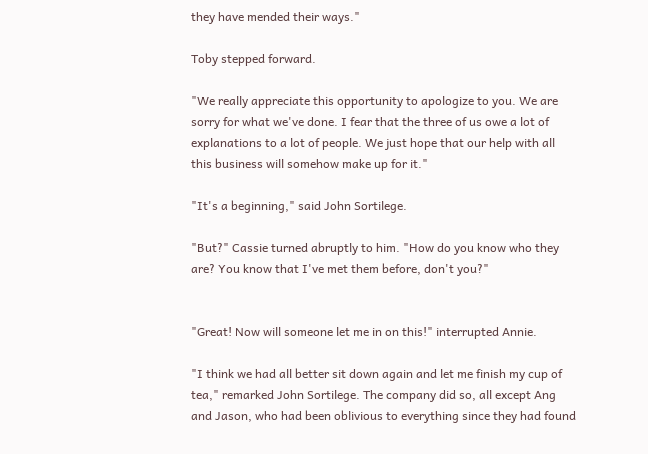they have mended their ways."

Toby stepped forward.

"We really appreciate this opportunity to apologize to you. We are sorry for what we've done. I fear that the three of us owe a lot of explanations to a lot of people. We just hope that our help with all this business will somehow make up for it."

"It's a beginning," said John Sortilege.

"But?" Cassie turned abruptly to him. "How do you know who they are? You know that I've met them before, don't you?"


"Great! Now will someone let me in on this!" interrupted Annie.

"I think we had all better sit down again and let me finish my cup of tea," remarked John Sortilege. The company did so, all except Ang and Jason, who had been oblivious to everything since they had found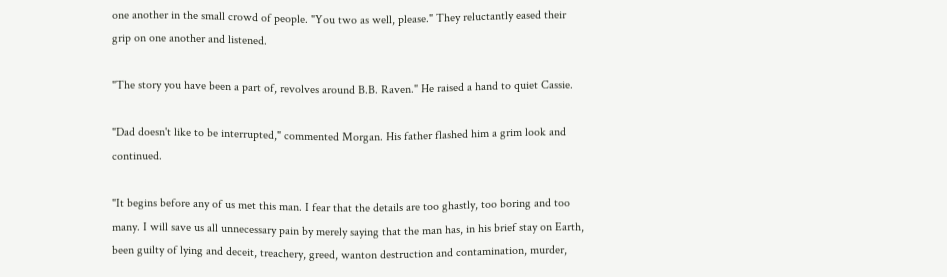one another in the small crowd of people. "You two as well, please." They reluctantly eased their grip on one another and listened.

"The story you have been a part of, revolves around B.B. Raven." He raised a hand to quiet Cassie.

"Dad doesn't like to be interrupted," commented Morgan. His father flashed him a grim look and continued.

"It begins before any of us met this man. I fear that the details are too ghastly, too boring and too many. I will save us all unnecessary pain by merely saying that the man has, in his brief stay on Earth, been guilty of lying and deceit, treachery, greed, wanton destruction and contamination, murder,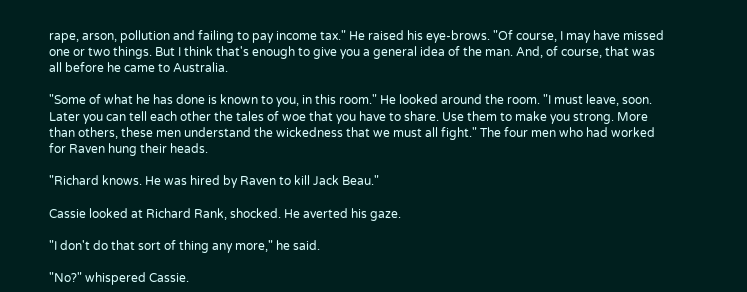rape, arson, pollution and failing to pay income tax." He raised his eye-brows. "Of course, I may have missed one or two things. But I think that's enough to give you a general idea of the man. And, of course, that was all before he came to Australia.

"Some of what he has done is known to you, in this room." He looked around the room. "I must leave, soon. Later you can tell each other the tales of woe that you have to share. Use them to make you strong. More than others, these men understand the wickedness that we must all fight." The four men who had worked for Raven hung their heads.

"Richard knows. He was hired by Raven to kill Jack Beau."

Cassie looked at Richard Rank, shocked. He averted his gaze.

"I don't do that sort of thing any more," he said.

"No?" whispered Cassie.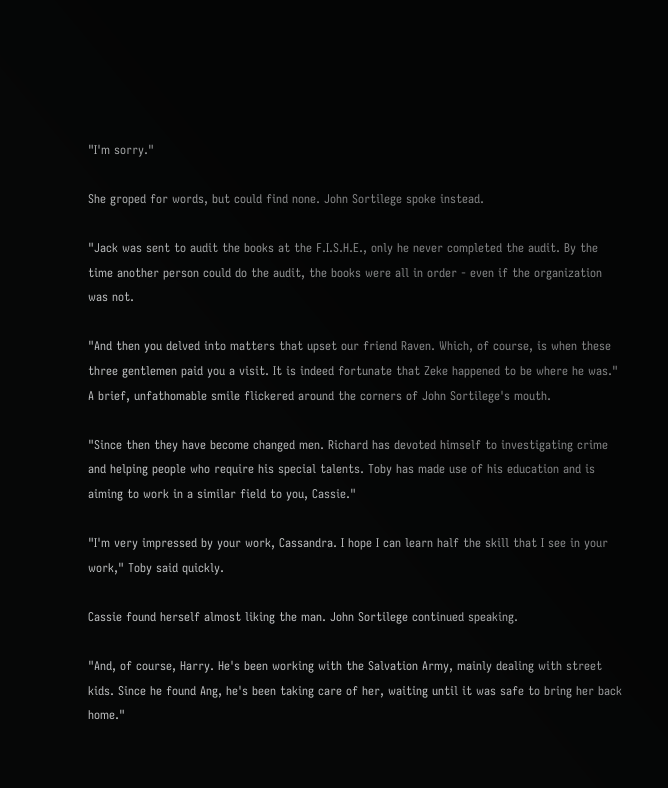"I'm sorry."

She groped for words, but could find none. John Sortilege spoke instead.

"Jack was sent to audit the books at the F.I.S.H.E., only he never completed the audit. By the time another person could do the audit, the books were all in order - even if the organization was not.

"And then you delved into matters that upset our friend Raven. Which, of course, is when these three gentlemen paid you a visit. It is indeed fortunate that Zeke happened to be where he was." A brief, unfathomable smile flickered around the corners of John Sortilege's mouth.

"Since then they have become changed men. Richard has devoted himself to investigating crime and helping people who require his special talents. Toby has made use of his education and is aiming to work in a similar field to you, Cassie."

"I'm very impressed by your work, Cassandra. I hope I can learn half the skill that I see in your work," Toby said quickly.

Cassie found herself almost liking the man. John Sortilege continued speaking.

"And, of course, Harry. He's been working with the Salvation Army, mainly dealing with street kids. Since he found Ang, he's been taking care of her, waiting until it was safe to bring her back home."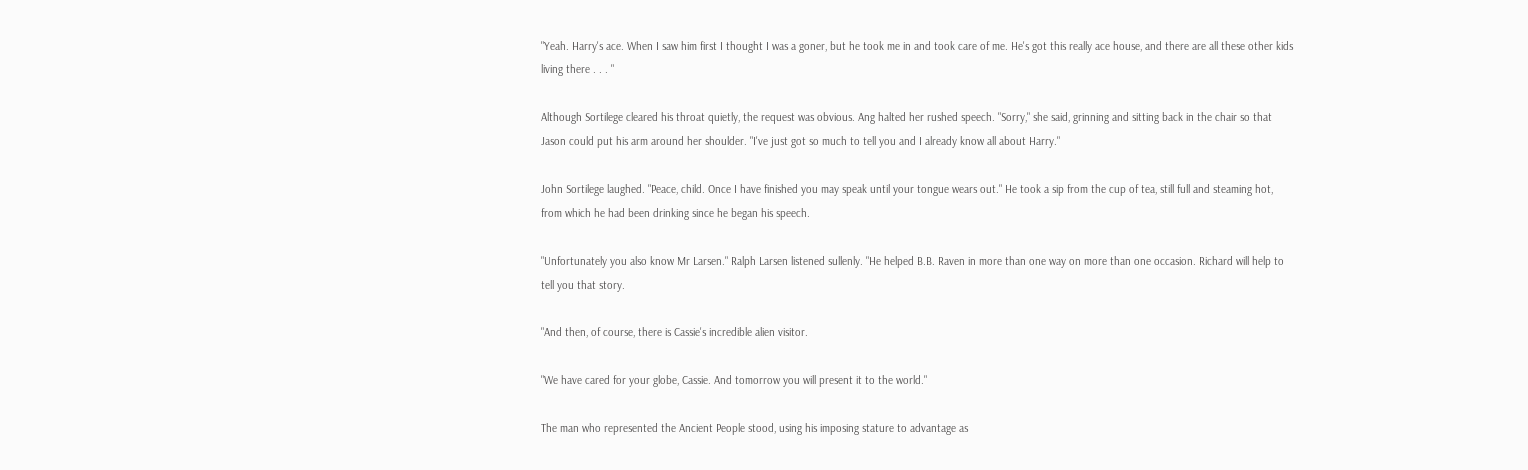"Yeah. Harry's ace. When I saw him first I thought I was a goner, but he took me in and took care of me. He's got this really ace house, and there are all these other kids living there . . . "

Although Sortilege cleared his throat quietly, the request was obvious. Ang halted her rushed speech. "Sorry," she said, grinning and sitting back in the chair so that Jason could put his arm around her shoulder. "I've just got so much to tell you and I already know all about Harry."

John Sortilege laughed. "Peace, child. Once I have finished you may speak until your tongue wears out." He took a sip from the cup of tea, still full and steaming hot, from which he had been drinking since he began his speech.

"Unfortunately you also know Mr Larsen." Ralph Larsen listened sullenly. "He helped B.B. Raven in more than one way on more than one occasion. Richard will help to tell you that story.

"And then, of course, there is Cassie's incredible alien visitor.

"We have cared for your globe, Cassie. And tomorrow you will present it to the world."

The man who represented the Ancient People stood, using his imposing stature to advantage as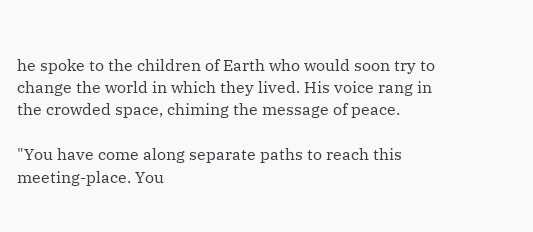he spoke to the children of Earth who would soon try to change the world in which they lived. His voice rang in the crowded space, chiming the message of peace.

"You have come along separate paths to reach this meeting-place. You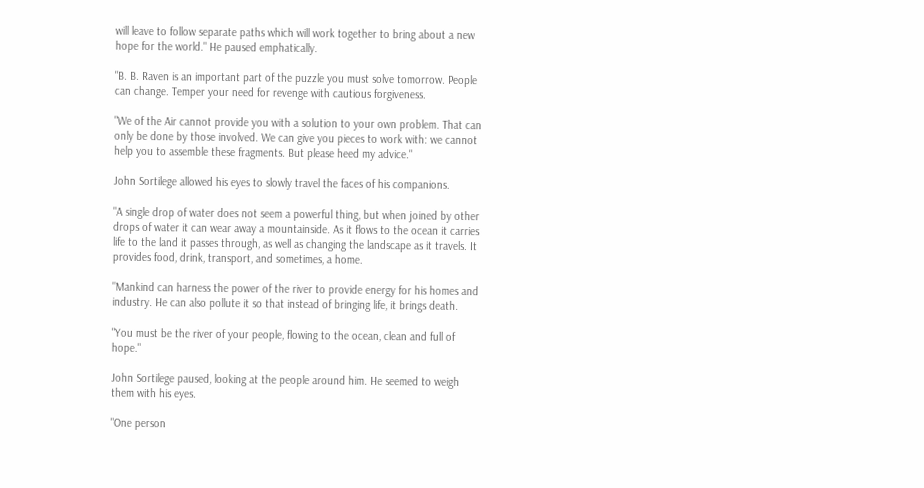will leave to follow separate paths which will work together to bring about a new hope for the world." He paused emphatically.

"B. B. Raven is an important part of the puzzle you must solve tomorrow. People can change. Temper your need for revenge with cautious forgiveness.

"We of the Air cannot provide you with a solution to your own problem. That can only be done by those involved. We can give you pieces to work with: we cannot help you to assemble these fragments. But please heed my advice."

John Sortilege allowed his eyes to slowly travel the faces of his companions.

"A single drop of water does not seem a powerful thing, but when joined by other drops of water it can wear away a mountainside. As it flows to the ocean it carries life to the land it passes through, as well as changing the landscape as it travels. It provides food, drink, transport, and sometimes, a home.

"Mankind can harness the power of the river to provide energy for his homes and industry. He can also pollute it so that instead of bringing life, it brings death.

"You must be the river of your people, flowing to the ocean, clean and full of hope."

John Sortilege paused, looking at the people around him. He seemed to weigh them with his eyes.

"One person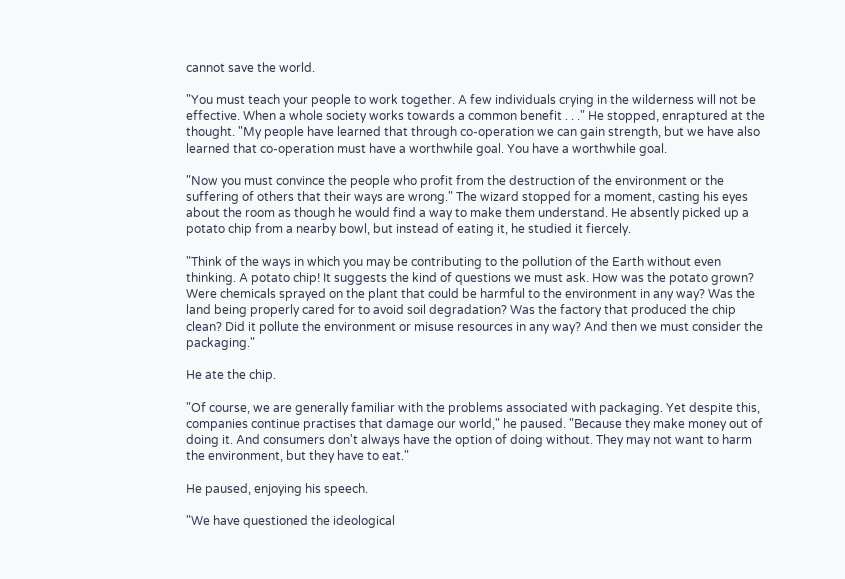cannot save the world.

"You must teach your people to work together. A few individuals crying in the wilderness will not be effective. When a whole society works towards a common benefit . . ." He stopped, enraptured at the thought. "My people have learned that through co-operation we can gain strength, but we have also learned that co-operation must have a worthwhile goal. You have a worthwhile goal.

"Now you must convince the people who profit from the destruction of the environment or the suffering of others that their ways are wrong." The wizard stopped for a moment, casting his eyes about the room as though he would find a way to make them understand. He absently picked up a potato chip from a nearby bowl, but instead of eating it, he studied it fiercely.

"Think of the ways in which you may be contributing to the pollution of the Earth without even thinking. A potato chip! It suggests the kind of questions we must ask. How was the potato grown? Were chemicals sprayed on the plant that could be harmful to the environment in any way? Was the land being properly cared for to avoid soil degradation? Was the factory that produced the chip clean? Did it pollute the environment or misuse resources in any way? And then we must consider the packaging."

He ate the chip.

"Of course, we are generally familiar with the problems associated with packaging. Yet despite this, companies continue practises that damage our world," he paused. "Because they make money out of doing it. And consumers don't always have the option of doing without. They may not want to harm the environment, but they have to eat."

He paused, enjoying his speech.

"We have questioned the ideological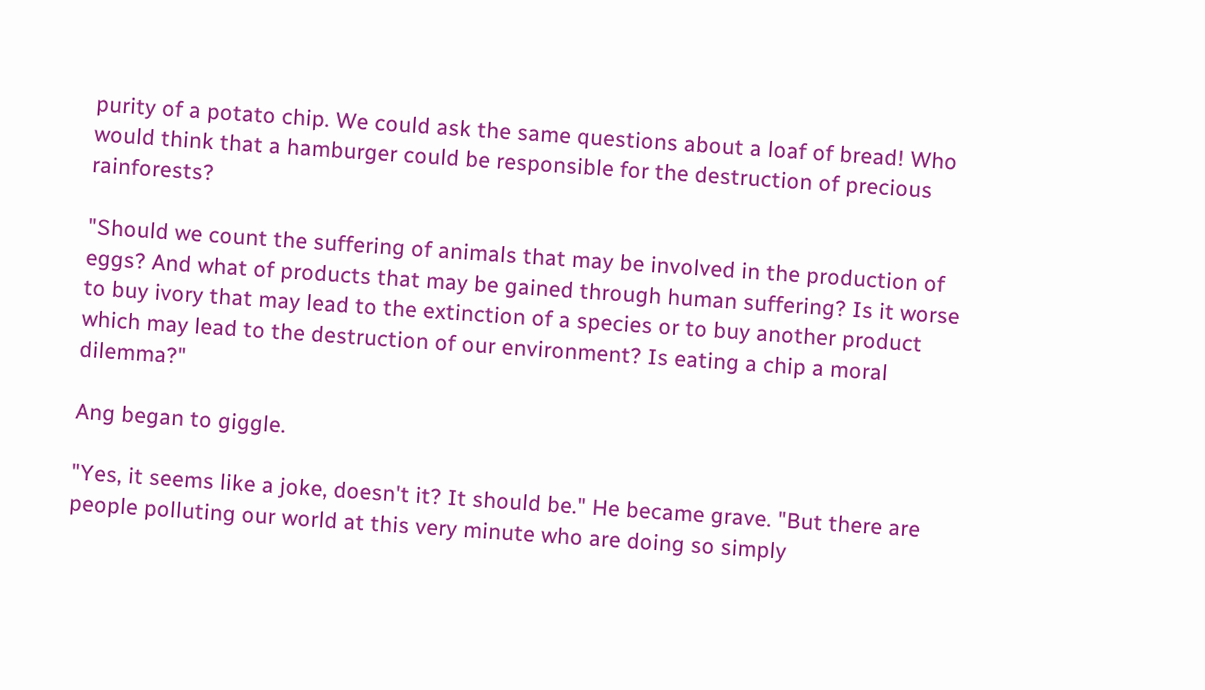purity of a potato chip. We could ask the same questions about a loaf of bread! Who would think that a hamburger could be responsible for the destruction of precious rainforests?

"Should we count the suffering of animals that may be involved in the production of eggs? And what of products that may be gained through human suffering? Is it worse to buy ivory that may lead to the extinction of a species or to buy another product which may lead to the destruction of our environment? Is eating a chip a moral dilemma?"

Ang began to giggle.

"Yes, it seems like a joke, doesn't it? It should be." He became grave. "But there are people polluting our world at this very minute who are doing so simply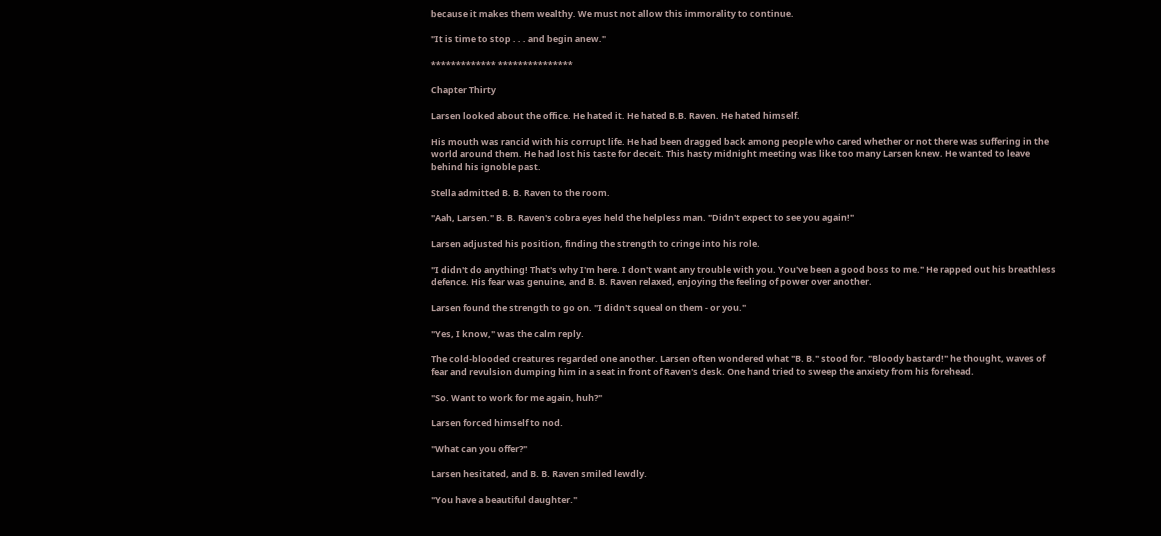because it makes them wealthy. We must not allow this immorality to continue.

"It is time to stop . . . and begin anew."

************* ***************

Chapter Thirty

Larsen looked about the office. He hated it. He hated B.B. Raven. He hated himself.

His mouth was rancid with his corrupt life. He had been dragged back among people who cared whether or not there was suffering in the world around them. He had lost his taste for deceit. This hasty midnight meeting was like too many Larsen knew. He wanted to leave behind his ignoble past.

Stella admitted B. B. Raven to the room.

"Aah, Larsen." B. B. Raven's cobra eyes held the helpless man. "Didn't expect to see you again!"

Larsen adjusted his position, finding the strength to cringe into his role.

"I didn't do anything! That's why I'm here. I don't want any trouble with you. You've been a good boss to me." He rapped out his breathless defence. His fear was genuine, and B. B. Raven relaxed, enjoying the feeling of power over another.

Larsen found the strength to go on. "I didn't squeal on them - or you."

"Yes, I know," was the calm reply.

The cold-blooded creatures regarded one another. Larsen often wondered what "B. B." stood for. "Bloody bastard!" he thought, waves of fear and revulsion dumping him in a seat in front of Raven's desk. One hand tried to sweep the anxiety from his forehead.

"So. Want to work for me again, huh?"

Larsen forced himself to nod.

"What can you offer?"

Larsen hesitated, and B. B. Raven smiled lewdly.

"You have a beautiful daughter."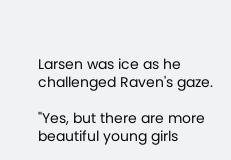Larsen was ice as he challenged Raven's gaze.

"Yes, but there are more beautiful young girls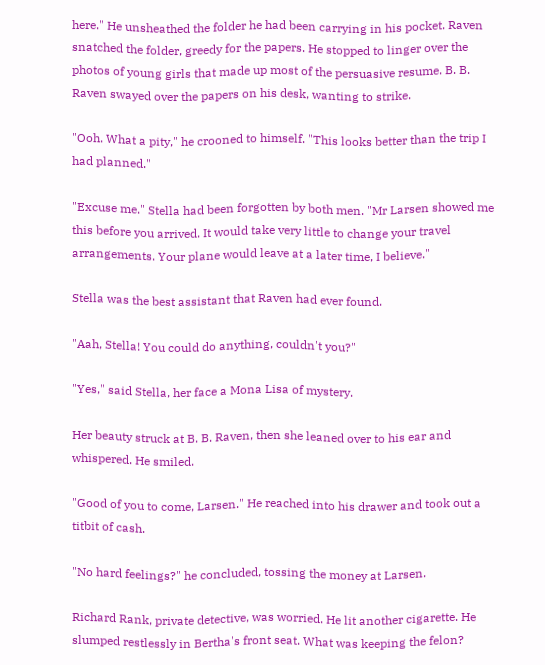here." He unsheathed the folder he had been carrying in his pocket. Raven snatched the folder, greedy for the papers. He stopped to linger over the photos of young girls that made up most of the persuasive resume. B. B. Raven swayed over the papers on his desk, wanting to strike.

"Ooh. What a pity," he crooned to himself. "This looks better than the trip I had planned."

"Excuse me." Stella had been forgotten by both men. "Mr Larsen showed me this before you arrived. It would take very little to change your travel arrangements. Your plane would leave at a later time, I believe."

Stella was the best assistant that Raven had ever found.

"Aah, Stella! You could do anything, couldn't you?"

"Yes," said Stella, her face a Mona Lisa of mystery.

Her beauty struck at B. B. Raven, then she leaned over to his ear and whispered. He smiled.

"Good of you to come, Larsen." He reached into his drawer and took out a titbit of cash.

"No hard feelings?" he concluded, tossing the money at Larsen.

Richard Rank, private detective, was worried. He lit another cigarette. He slumped restlessly in Bertha's front seat. What was keeping the felon?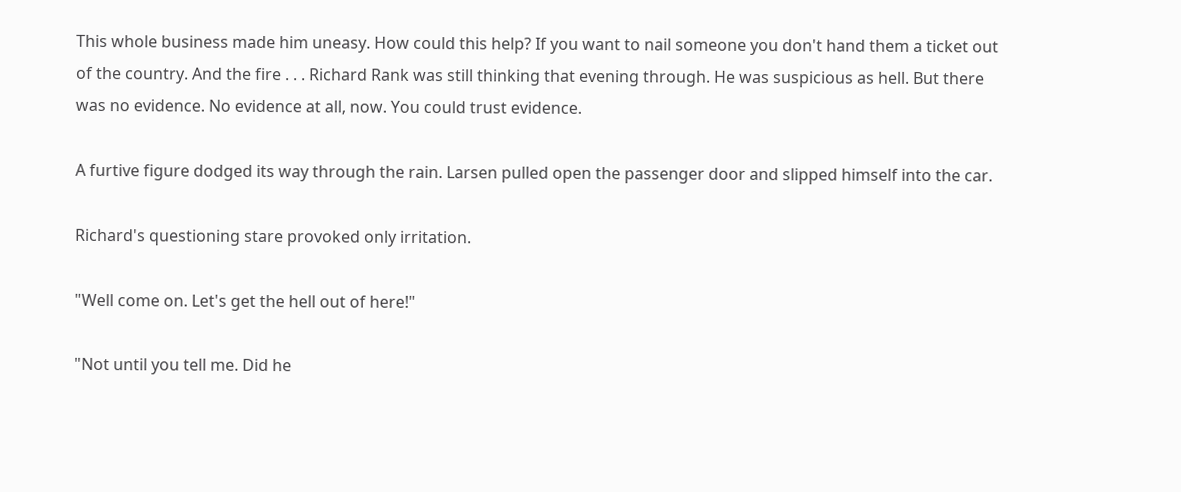This whole business made him uneasy. How could this help? If you want to nail someone you don't hand them a ticket out of the country. And the fire . . . Richard Rank was still thinking that evening through. He was suspicious as hell. But there was no evidence. No evidence at all, now. You could trust evidence.

A furtive figure dodged its way through the rain. Larsen pulled open the passenger door and slipped himself into the car.

Richard's questioning stare provoked only irritation.

"Well come on. Let's get the hell out of here!"

"Not until you tell me. Did he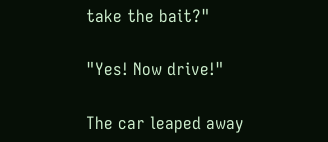take the bait?"

"Yes! Now drive!"

The car leaped away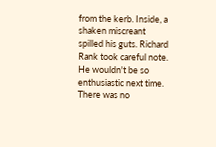from the kerb. Inside, a shaken miscreant spilled his guts. Richard Rank took careful note. He wouldn't be so enthusiastic next time. There was no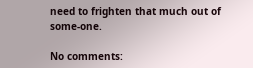need to frighten that much out of some-one.

No comments: